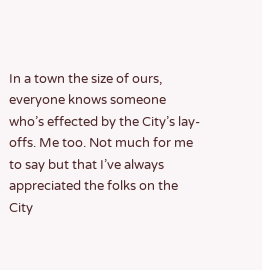In a town the size of ours, everyone knows someone who’s effected by the City’s lay-offs. Me too. Not much for me to say but that I’ve always appreciated the folks on the City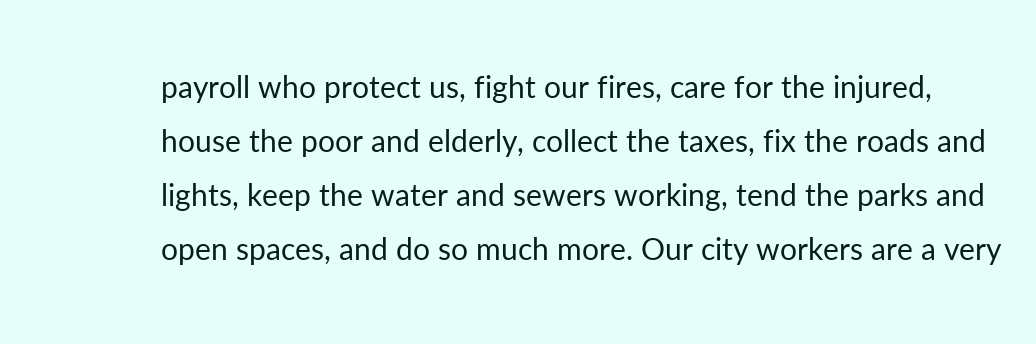payroll who protect us, fight our fires, care for the injured, house the poor and elderly, collect the taxes, fix the roads and lights, keep the water and sewers working, tend the parks and open spaces, and do so much more. Our city workers are a very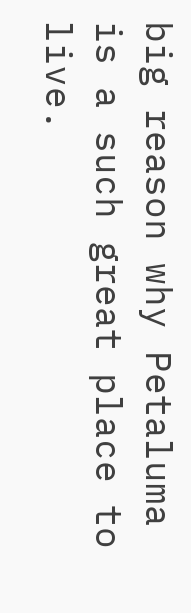big reason why Petaluma is a such great place to live.